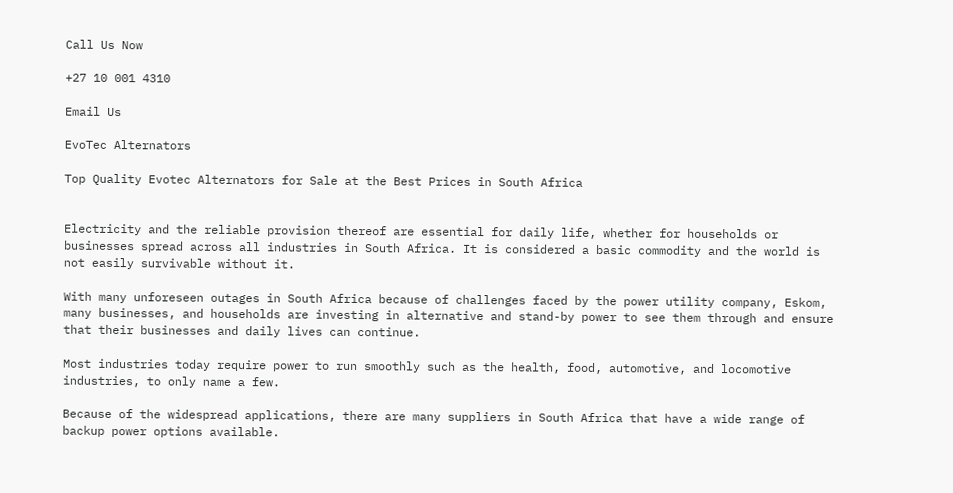Call Us Now

+27 10 001 4310

Email Us

EvoTec Alternators

Top Quality Evotec Alternators for Sale at the Best Prices in South Africa


Electricity and the reliable provision thereof are essential for daily life, whether for households or businesses spread across all industries in South Africa. It is considered a basic commodity and the world is not easily survivable without it.

With many unforeseen outages in South Africa because of challenges faced by the power utility company, Eskom, many businesses, and households are investing in alternative and stand-by power to see them through and ensure that their businesses and daily lives can continue.

Most industries today require power to run smoothly such as the health, food, automotive, and locomotive industries, to only name a few.

Because of the widespread applications, there are many suppliers in South Africa that have a wide range of backup power options available.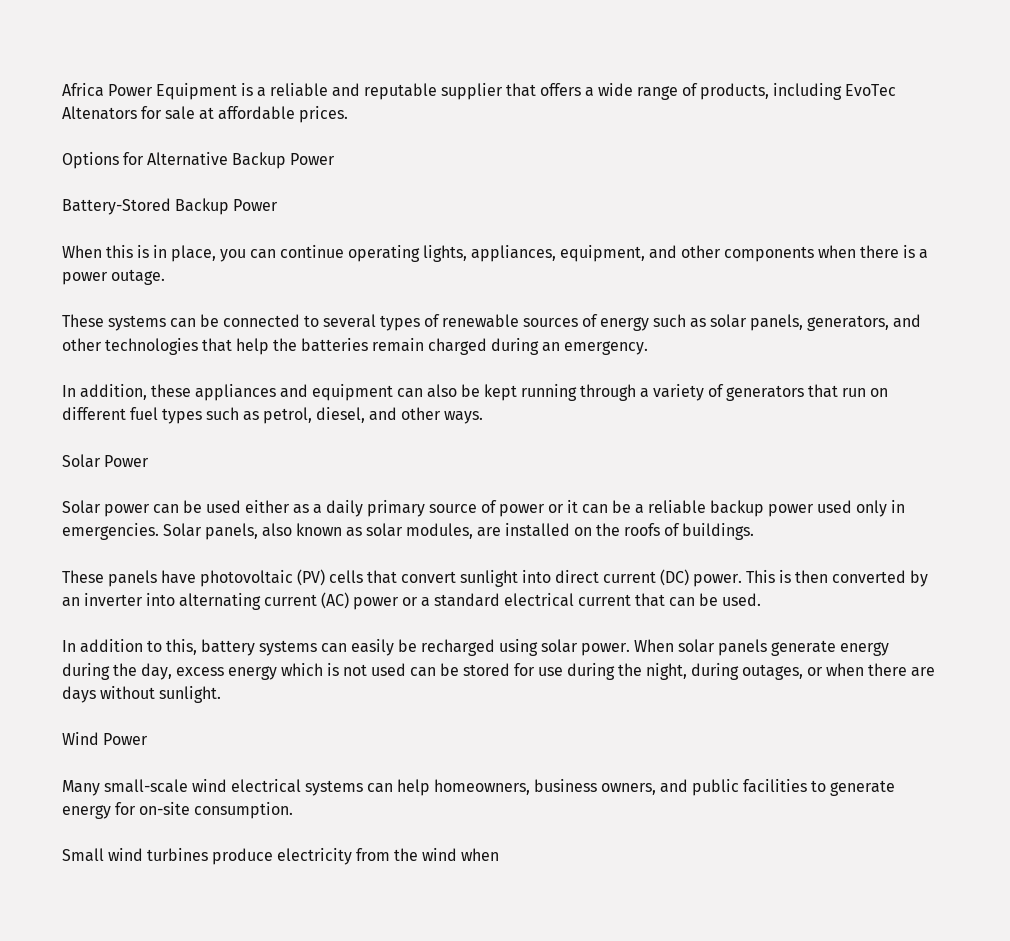Africa Power Equipment is a reliable and reputable supplier that offers a wide range of products, including EvoTec Altenators for sale at affordable prices.

Options for Alternative Backup Power

Battery-Stored Backup Power

When this is in place, you can continue operating lights, appliances, equipment, and other components when there is a power outage.

These systems can be connected to several types of renewable sources of energy such as solar panels, generators, and other technologies that help the batteries remain charged during an emergency.

In addition, these appliances and equipment can also be kept running through a variety of generators that run on different fuel types such as petrol, diesel, and other ways.

Solar Power

Solar power can be used either as a daily primary source of power or it can be a reliable backup power used only in emergencies. Solar panels, also known as solar modules, are installed on the roofs of buildings.

These panels have photovoltaic (PV) cells that convert sunlight into direct current (DC) power. This is then converted by an inverter into alternating current (AC) power or a standard electrical current that can be used.

In addition to this, battery systems can easily be recharged using solar power. When solar panels generate energy during the day, excess energy which is not used can be stored for use during the night, during outages, or when there are days without sunlight.

Wind Power

Many small-scale wind electrical systems can help homeowners, business owners, and public facilities to generate energy for on-site consumption.

Small wind turbines produce electricity from the wind when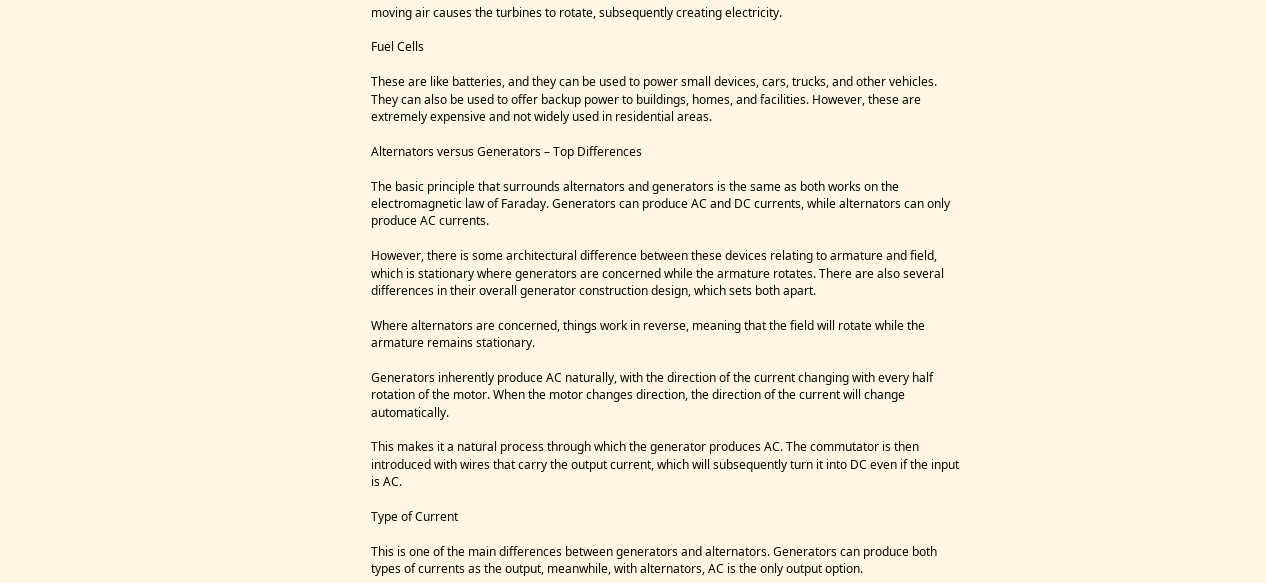moving air causes the turbines to rotate, subsequently creating electricity.

Fuel Cells

These are like batteries, and they can be used to power small devices, cars, trucks, and other vehicles. They can also be used to offer backup power to buildings, homes, and facilities. However, these are extremely expensive and not widely used in residential areas.

Alternators versus Generators – Top Differences

The basic principle that surrounds alternators and generators is the same as both works on the electromagnetic law of Faraday. Generators can produce AC and DC currents, while alternators can only produce AC currents.

However, there is some architectural difference between these devices relating to armature and field, which is stationary where generators are concerned while the armature rotates. There are also several differences in their overall generator construction design, which sets both apart.

Where alternators are concerned, things work in reverse, meaning that the field will rotate while the armature remains stationary.

Generators inherently produce AC naturally, with the direction of the current changing with every half rotation of the motor. When the motor changes direction, the direction of the current will change automatically.

This makes it a natural process through which the generator produces AC. The commutator is then introduced with wires that carry the output current, which will subsequently turn it into DC even if the input is AC.

Type of Current

This is one of the main differences between generators and alternators. Generators can produce both types of currents as the output, meanwhile, with alternators, AC is the only output option.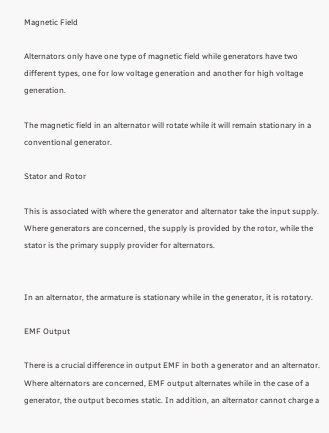Magnetic Field

Alternators only have one type of magnetic field while generators have two different types, one for low voltage generation and another for high voltage generation.

The magnetic field in an alternator will rotate while it will remain stationary in a conventional generator.

Stator and Rotor

This is associated with where the generator and alternator take the input supply. Where generators are concerned, the supply is provided by the rotor, while the stator is the primary supply provider for alternators.


In an alternator, the armature is stationary while in the generator, it is rotatory.

EMF Output

There is a crucial difference in output EMF in both a generator and an alternator. Where alternators are concerned, EMF output alternates while in the case of a generator, the output becomes static. In addition, an alternator cannot charge a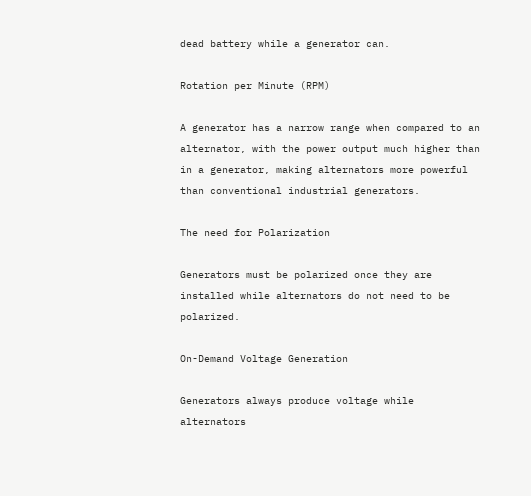dead battery while a generator can.

Rotation per Minute (RPM)

A generator has a narrow range when compared to an alternator, with the power output much higher than in a generator, making alternators more powerful than conventional industrial generators.

The need for Polarization

Generators must be polarized once they are installed while alternators do not need to be polarized.

On-Demand Voltage Generation

Generators always produce voltage while alternators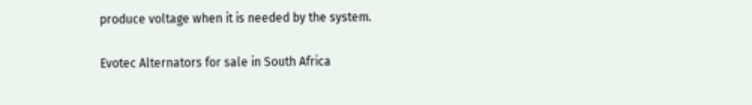produce voltage when it is needed by the system.

Evotec Alternators for sale in South Africa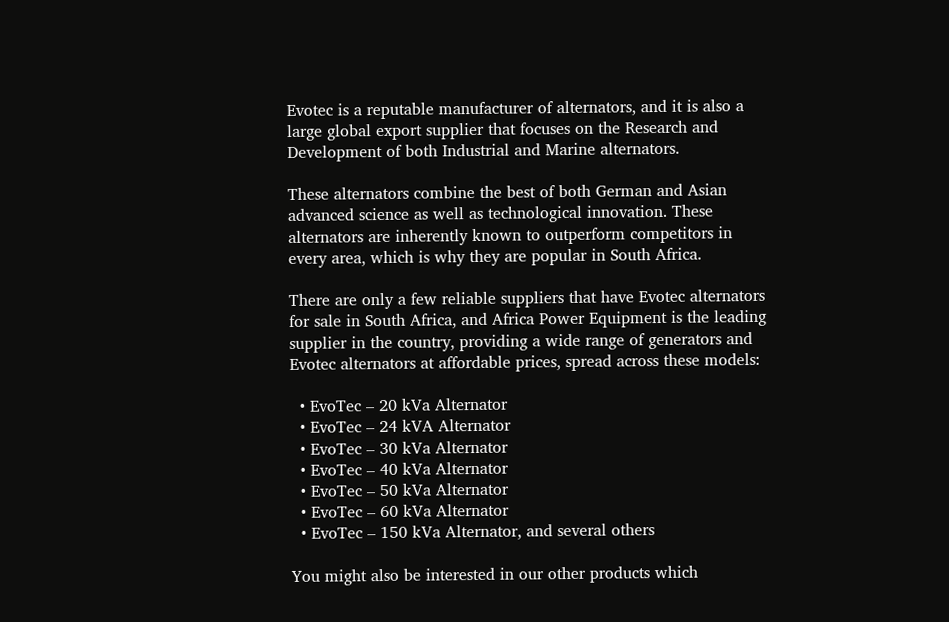Evotec is a reputable manufacturer of alternators, and it is also a large global export supplier that focuses on the Research and Development of both Industrial and Marine alternators.

These alternators combine the best of both German and Asian advanced science as well as technological innovation. These alternators are inherently known to outperform competitors in every area, which is why they are popular in South Africa.

There are only a few reliable suppliers that have Evotec alternators for sale in South Africa, and Africa Power Equipment is the leading supplier in the country, providing a wide range of generators and Evotec alternators at affordable prices, spread across these models:

  • EvoTec – 20 kVa Alternator
  • EvoTec – 24 kVA Alternator
  • EvoTec – 30 kVa Alternator
  • EvoTec – 40 kVa Alternator
  • EvoTec – 50 kVa Alternator
  • EvoTec – 60 kVa Alternator
  • EvoTec – 150 kVa Alternator, and several others

You might also be interested in our other products which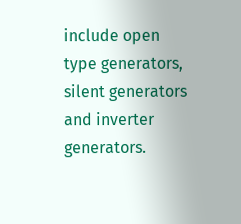include open type generators, silent generators and inverter generators.